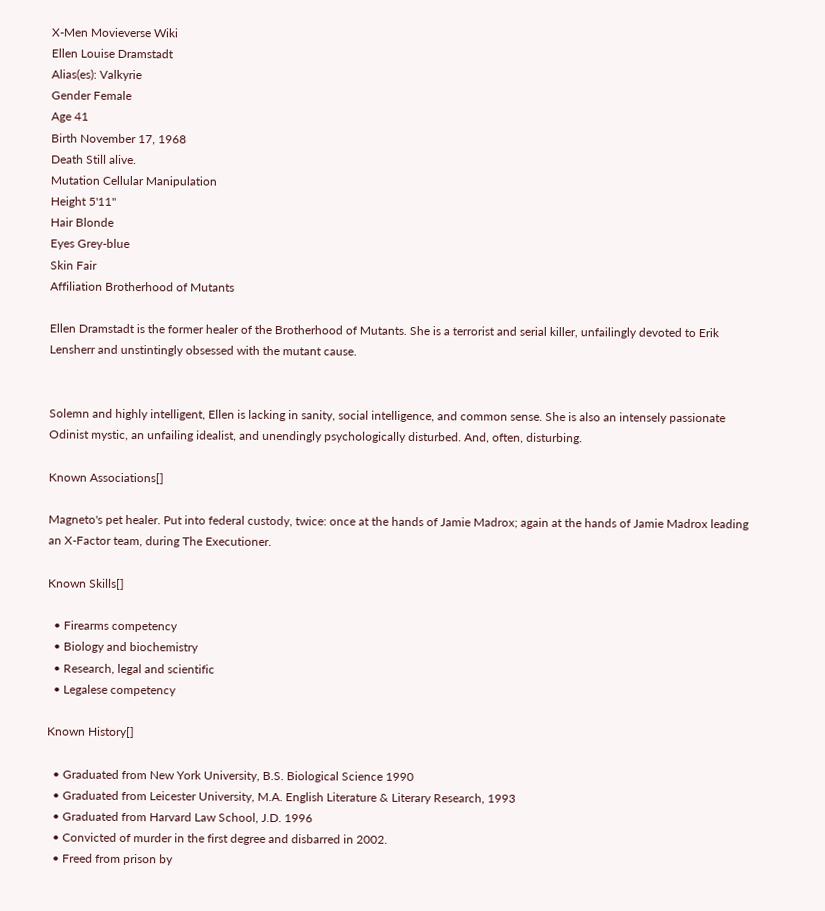X-Men Movieverse Wiki
Ellen Louise Dramstadt
Alias(es): Valkyrie
Gender Female
Age 41
Birth November 17, 1968
Death Still alive.
Mutation Cellular Manipulation
Height 5'11"
Hair Blonde
Eyes Grey-blue
Skin Fair
Affiliation Brotherhood of Mutants

Ellen Dramstadt is the former healer of the Brotherhood of Mutants. She is a terrorist and serial killer, unfailingly devoted to Erik Lensherr and unstintingly obsessed with the mutant cause.


Solemn and highly intelligent, Ellen is lacking in sanity, social intelligence, and common sense. She is also an intensely passionate Odinist mystic, an unfailing idealist, and unendingly psychologically disturbed. And, often, disturbing.

Known Associations[]

Magneto's pet healer. Put into federal custody, twice: once at the hands of Jamie Madrox; again at the hands of Jamie Madrox leading an X-Factor team, during The Executioner.

Known Skills[]

  • Firearms competency
  • Biology and biochemistry
  • Research, legal and scientific
  • Legalese competency

Known History[]

  • Graduated from New York University, B.S. Biological Science 1990
  • Graduated from Leicester University, M.A. English Literature & Literary Research, 1993
  • Graduated from Harvard Law School, J.D. 1996
  • Convicted of murder in the first degree and disbarred in 2002.
  • Freed from prison by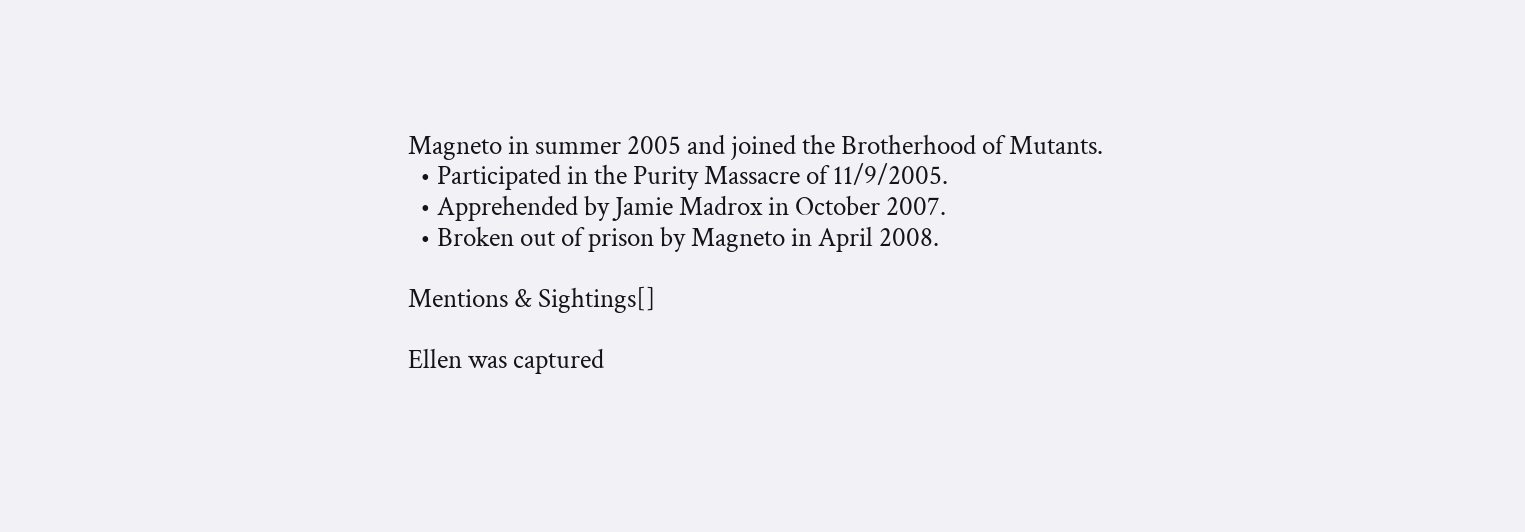Magneto in summer 2005 and joined the Brotherhood of Mutants.
  • Participated in the Purity Massacre of 11/9/2005.
  • Apprehended by Jamie Madrox in October 2007.
  • Broken out of prison by Magneto in April 2008.

Mentions & Sightings[]

Ellen was captured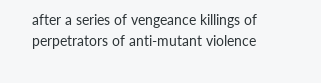after a series of vengeance killings of perpetrators of anti-mutant violence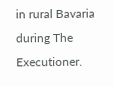in rural Bavaria during The Executioner.